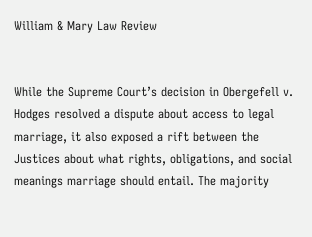William & Mary Law Review


While the Supreme Court’s decision in Obergefell v. Hodges resolved a dispute about access to legal marriage, it also exposed a rift between the Justices about what rights, obligations, and social meanings marriage should entail. The majority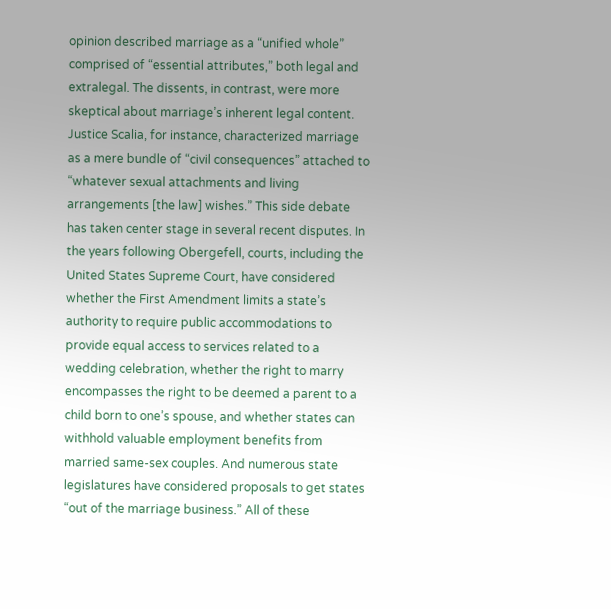opinion described marriage as a “unified whole” comprised of “essential attributes,” both legal and extralegal. The dissents, in contrast, were more skeptical about marriage’s inherent legal content. Justice Scalia, for instance, characterized marriage as a mere bundle of “civil consequences” attached to “whatever sexual attachments and living arrangements [the law] wishes.” This side debate has taken center stage in several recent disputes. In the years following Obergefell, courts, including the United States Supreme Court, have considered whether the First Amendment limits a state’s authority to require public accommodations to provide equal access to services related to a wedding celebration, whether the right to marry encompasses the right to be deemed a parent to a child born to one’s spouse, and whether states can withhold valuable employment benefits from married same-sex couples. And numerous state legislatures have considered proposals to get states “out of the marriage business.” All of these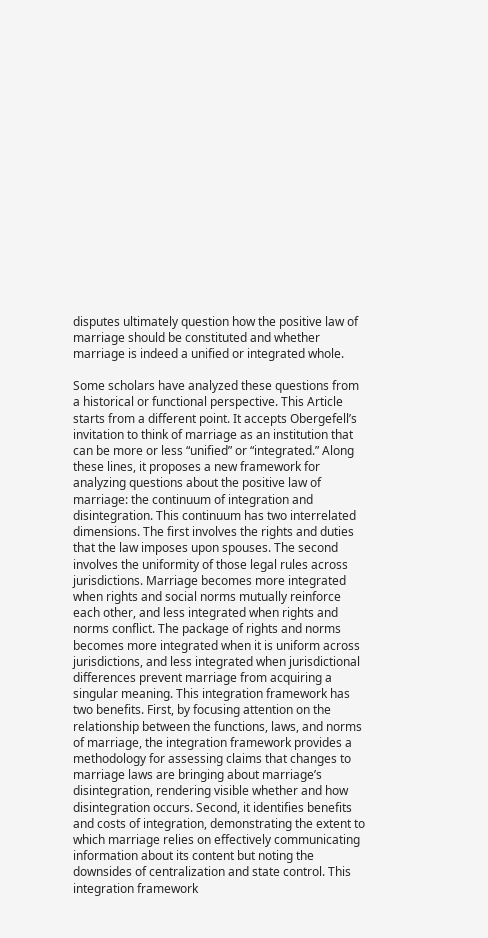disputes ultimately question how the positive law of marriage should be constituted and whether marriage is indeed a unified or integrated whole.

Some scholars have analyzed these questions from a historical or functional perspective. This Article starts from a different point. It accepts Obergefell’s invitation to think of marriage as an institution that can be more or less “unified” or “integrated.” Along these lines, it proposes a new framework for analyzing questions about the positive law of marriage: the continuum of integration and disintegration. This continuum has two interrelated dimensions. The first involves the rights and duties that the law imposes upon spouses. The second involves the uniformity of those legal rules across jurisdictions. Marriage becomes more integrated when rights and social norms mutually reinforce each other, and less integrated when rights and norms conflict. The package of rights and norms becomes more integrated when it is uniform across jurisdictions, and less integrated when jurisdictional differences prevent marriage from acquiring a singular meaning. This integration framework has two benefits. First, by focusing attention on the relationship between the functions, laws, and norms of marriage, the integration framework provides a methodology for assessing claims that changes to marriage laws are bringing about marriage’s disintegration, rendering visible whether and how disintegration occurs. Second, it identifies benefits and costs of integration, demonstrating the extent to which marriage relies on effectively communicating information about its content but noting the downsides of centralization and state control. This integration framework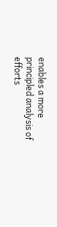enables a more principled analysis of efforts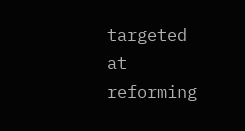targeted at reforming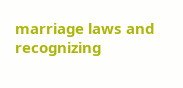marriage laws and recognizing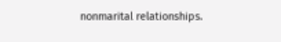nonmarital relationships.